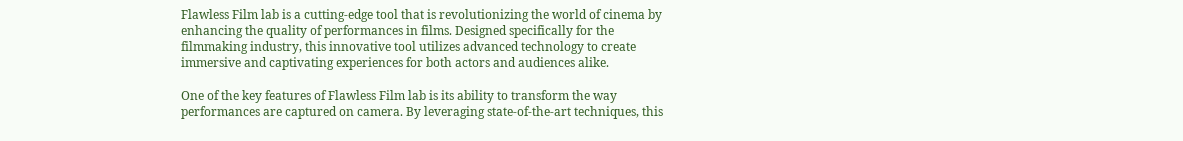Flawless Film lab is a cutting-edge tool that is revolutionizing the world of cinema by enhancing the quality of performances in films. Designed specifically for the filmmaking industry, this innovative tool utilizes advanced technology to create immersive and captivating experiences for both actors and audiences alike.

One of the key features of Flawless Film lab is its ability to transform the way performances are captured on camera. By leveraging state-of-the-art techniques, this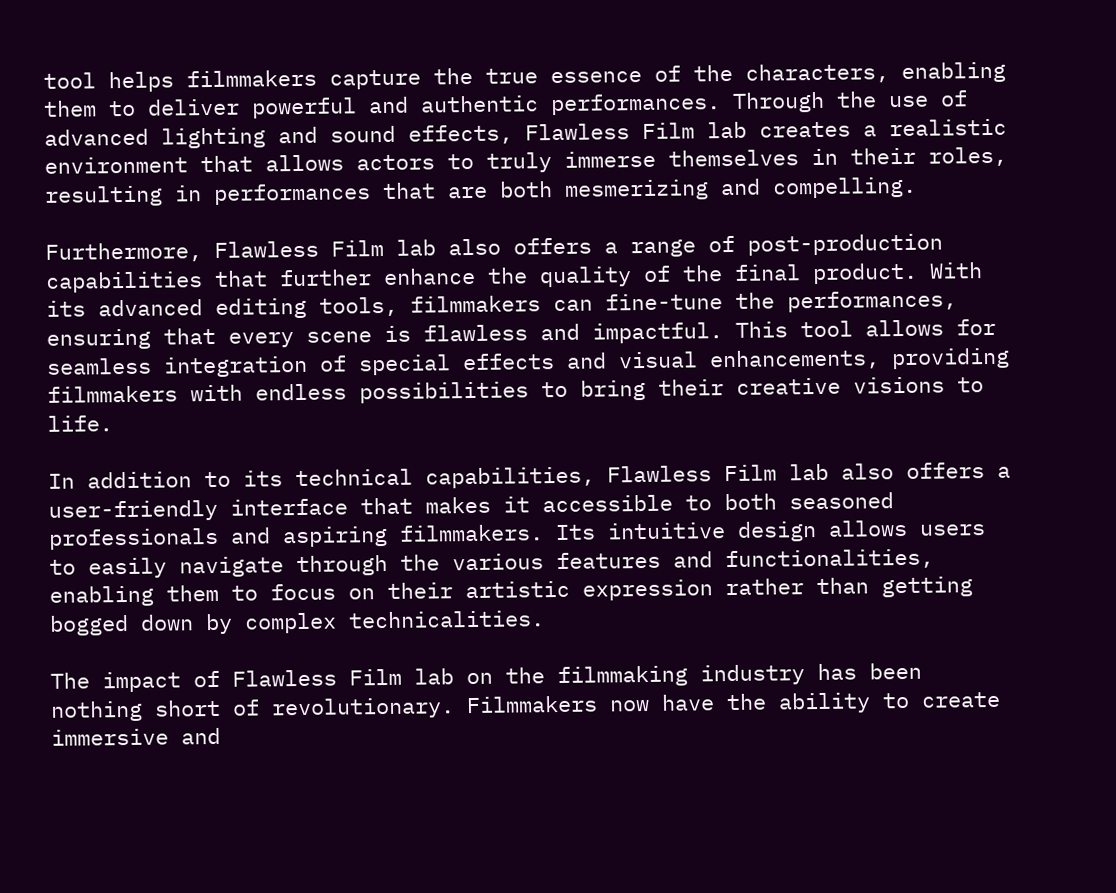tool helps filmmakers capture the true essence of the characters, enabling them to deliver powerful and authentic performances. Through the use of advanced lighting and sound effects, Flawless Film lab creates a realistic environment that allows actors to truly immerse themselves in their roles, resulting in performances that are both mesmerizing and compelling.

Furthermore, Flawless Film lab also offers a range of post-production capabilities that further enhance the quality of the final product. With its advanced editing tools, filmmakers can fine-tune the performances, ensuring that every scene is flawless and impactful. This tool allows for seamless integration of special effects and visual enhancements, providing filmmakers with endless possibilities to bring their creative visions to life.

In addition to its technical capabilities, Flawless Film lab also offers a user-friendly interface that makes it accessible to both seasoned professionals and aspiring filmmakers. Its intuitive design allows users to easily navigate through the various features and functionalities, enabling them to focus on their artistic expression rather than getting bogged down by complex technicalities.

The impact of Flawless Film lab on the filmmaking industry has been nothing short of revolutionary. Filmmakers now have the ability to create immersive and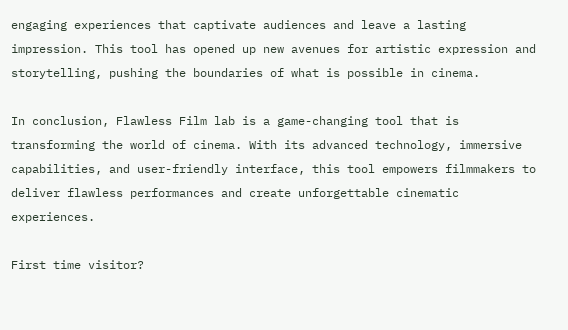engaging experiences that captivate audiences and leave a lasting impression. This tool has opened up new avenues for artistic expression and storytelling, pushing the boundaries of what is possible in cinema.

In conclusion, Flawless Film lab is a game-changing tool that is transforming the world of cinema. With its advanced technology, immersive capabilities, and user-friendly interface, this tool empowers filmmakers to deliver flawless performances and create unforgettable cinematic experiences.

First time visitor?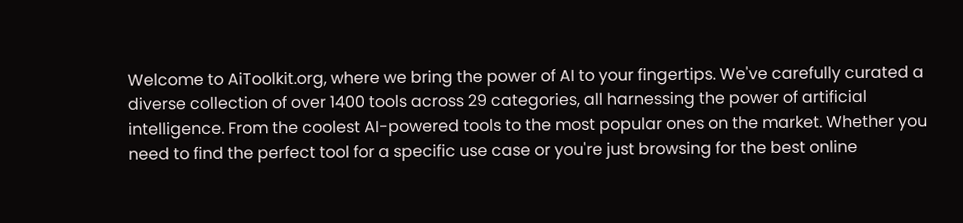Welcome to AiToolkit.org, where we bring the power of AI to your fingertips. We've carefully curated a diverse collection of over 1400 tools across 29 categories, all harnessing the power of artificial intelligence. From the coolest AI-powered tools to the most popular ones on the market. Whether you need to find the perfect tool for a specific use case or you're just browsing for the best online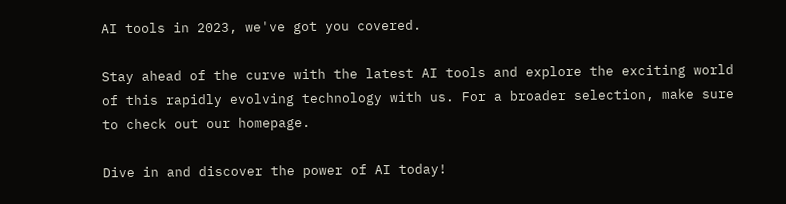AI tools in 2023, we've got you covered.

Stay ahead of the curve with the latest AI tools and explore the exciting world of this rapidly evolving technology with us. For a broader selection, make sure to check out our homepage.

Dive in and discover the power of AI today!